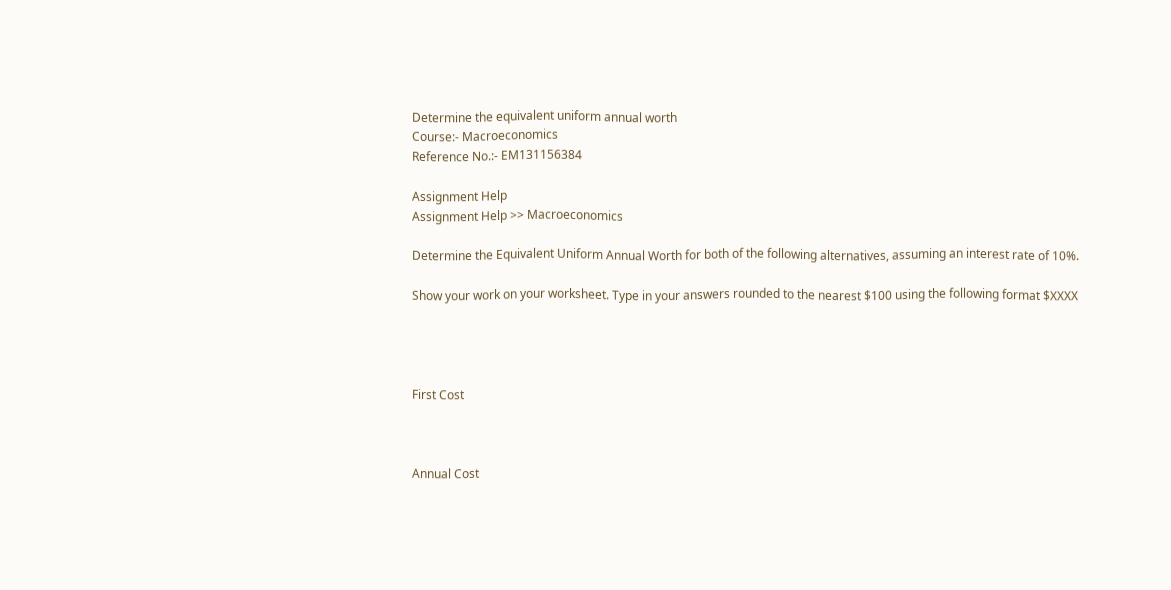Determine the equivalent uniform annual worth
Course:- Macroeconomics
Reference No.:- EM131156384

Assignment Help
Assignment Help >> Macroeconomics

Determine the Equivalent Uniform Annual Worth for both of the following alternatives, assuming an interest rate of 10%.

Show your work on your worksheet. Type in your answers rounded to the nearest $100 using the following format $XXXX




First Cost



Annual Cost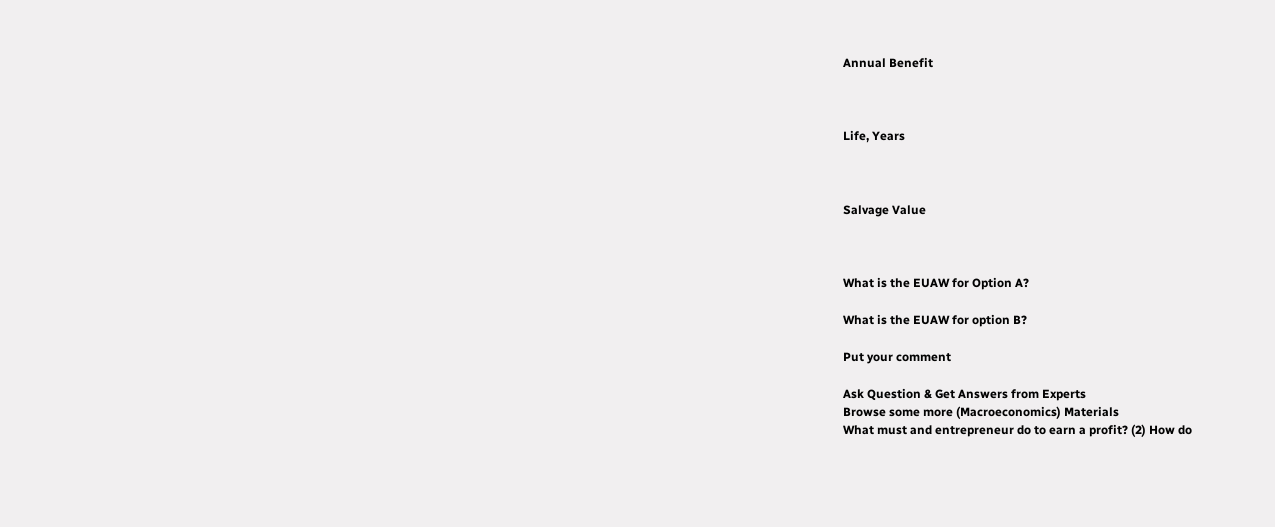Annual Benefit



Life, Years



Salvage Value



What is the EUAW for Option A?

What is the EUAW for option B?

Put your comment

Ask Question & Get Answers from Experts
Browse some more (Macroeconomics) Materials
What must and entrepreneur do to earn a profit? (2) How do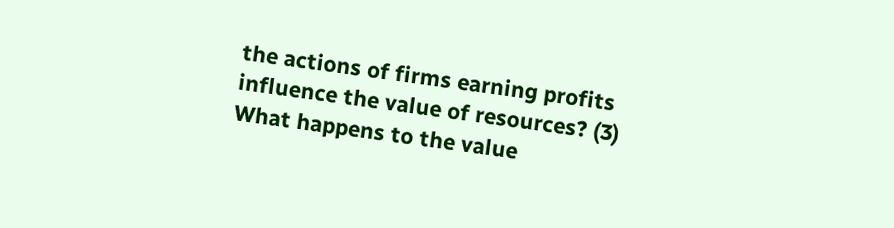the actions of firms earning profits influence the value of resources? (3) What happens to the value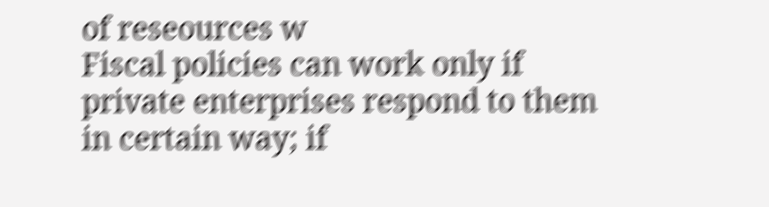of reseources w
Fiscal policies can work only if private enterprises respond to them in certain way; if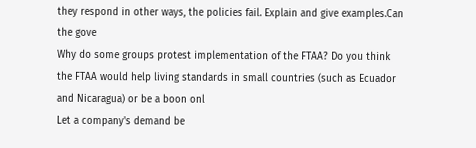they respond in other ways, the policies fail. Explain and give examples.Can the gove
Why do some groups protest implementation of the FTAA? Do you think the FTAA would help living standards in small countries (such as Ecuador and Nicaragua) or be a boon onl
Let a company's demand be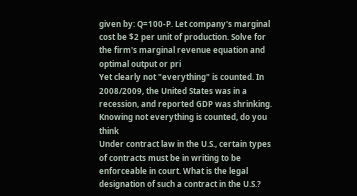given by: Q=100-P. Let company's marginal cost be $2 per unit of production. Solve for the firm's marginal revenue equation and optimal output or pri
Yet clearly not "everything" is counted. In 2008/2009, the United States was in a recession, and reported GDP was shrinking. Knowing not everything is counted, do you think
Under contract law in the U.S., certain types of contracts must be in writing to be enforceable in court. What is the legal designation of such a contract in the U.S.?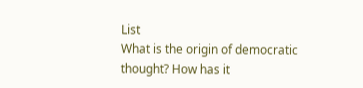List
What is the origin of democratic thought? How has it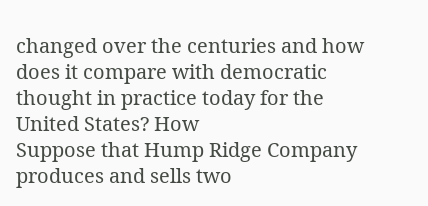changed over the centuries and how does it compare with democratic thought in practice today for the United States? How
Suppose that Hump Ridge Company produces and sells two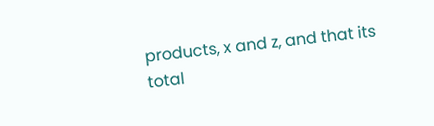products, x and z, and that its total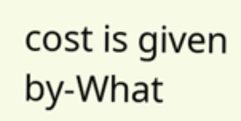cost is given by-What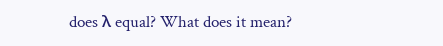does λ equal? What does it mean?